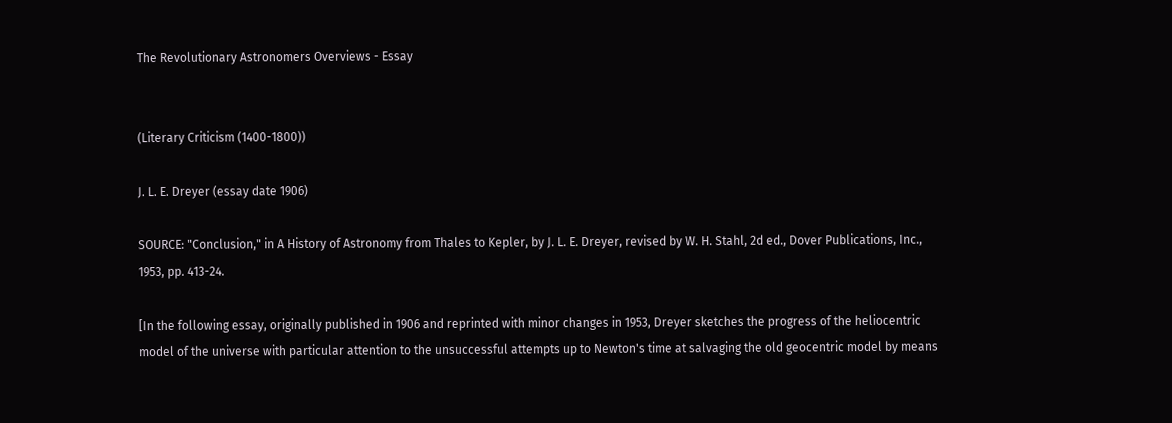The Revolutionary Astronomers Overviews - Essay


(Literary Criticism (1400-1800))

J. L. E. Dreyer (essay date 1906)

SOURCE: "Conclusion," in A History of Astronomy from Thales to Kepler, by J. L. E. Dreyer, revised by W. H. Stahl, 2d ed., Dover Publications, Inc., 1953, pp. 413-24.

[In the following essay, originally published in 1906 and reprinted with minor changes in 1953, Dreyer sketches the progress of the heliocentric model of the universe with particular attention to the unsuccessful attempts up to Newton's time at salvaging the old geocentric model by means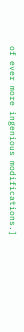of ever more ingenious modifications.]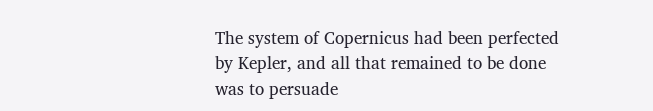The system of Copernicus had been perfected by Kepler, and all that remained to be done was to persuade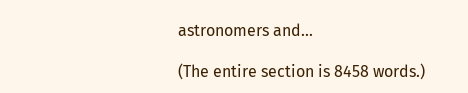astronomers and...

(The entire section is 8458 words.)